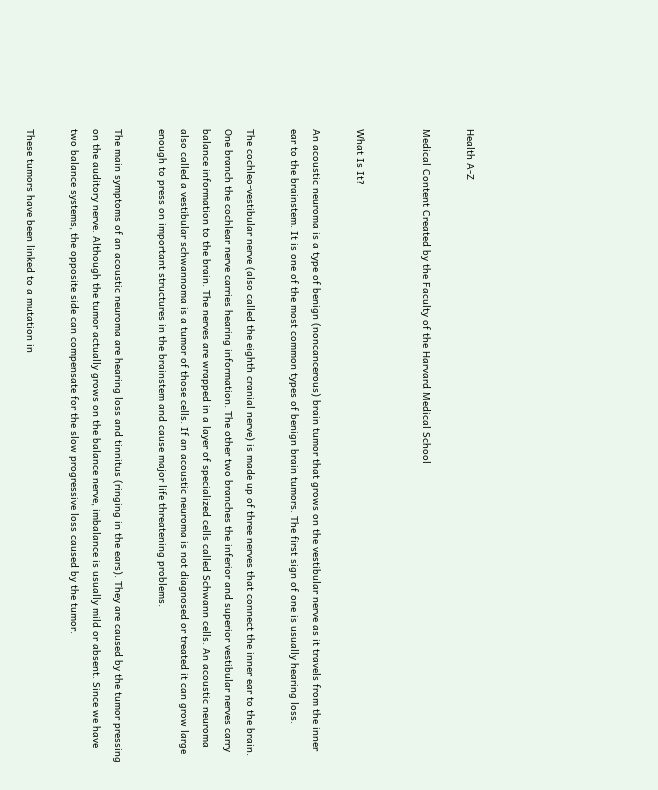Health A-Z

Medical Content Created by the Faculty of the Harvard Medical School


What Is It?

An acoustic neuroma is a type of benign (noncancerous) brain tumor that grows on the vestibular nerve as it travels from the inner ear to the brainstem. It is one of the most common types of benign brain tumors. The first sign of one is usually hearing loss.

The cochleo-vestibular nerve (also called the eighth cranial nerve) is made up of three nerves that connect the inner ear to the brain. One branch the cochlear nerve carries hearing information. The other two branches the inferior and superior vestibular nerves carry balance information to the brain. The nerves are wrapped in a layer of specialized cells called Schwann cells. An acoustic neuroma also called a vestibular schwannoma is a tumor of those cells. If an acoustic neuroma is not diagnosed or treated it can grow large enough to press on important structures in the brainstem and cause major life threatening problems.

The main symptoms of an acoustic neuroma are hearing loss and tinnitus (ringing in the ears). They are caused by the tumor pressing on the auditory nerve. Although the tumor actually grows on the balance nerve, imbalance is usually mild or absent. Since we have two balance systems, the opposite side can compensate for the slow progressive loss caused by the tumor.

These tumors have been linked to a mutation in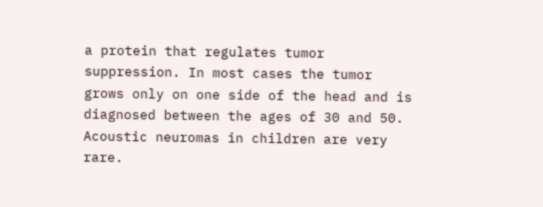a protein that regulates tumor suppression. In most cases the tumor grows only on one side of the head and is diagnosed between the ages of 30 and 50. Acoustic neuromas in children are very rare.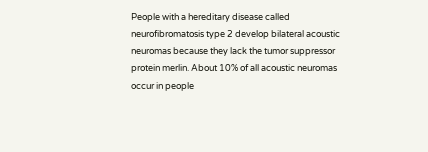People with a hereditary disease called neurofibromatosis type 2 develop bilateral acoustic neuromas because they lack the tumor suppressor protein merlin. About 10% of all acoustic neuromas occur in people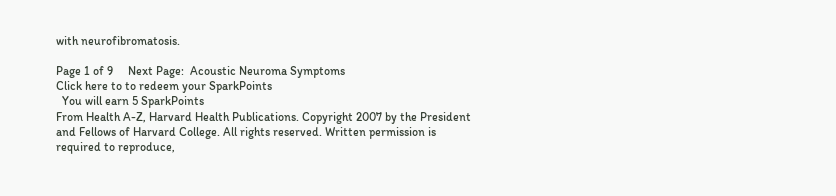with neurofibromatosis.

Page 1 of 9     Next Page:  Acoustic Neuroma Symptoms
Click here to to redeem your SparkPoints
  You will earn 5 SparkPoints
From Health A-Z, Harvard Health Publications. Copyright 2007 by the President and Fellows of Harvard College. All rights reserved. Written permission is required to reproduce,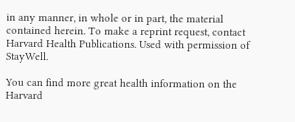in any manner, in whole or in part, the material contained herein. To make a reprint request, contact Harvard Health Publications. Used with permission of StayWell.

You can find more great health information on the Harvard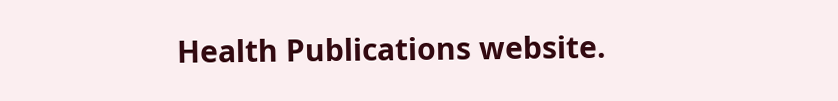Health Publications website.